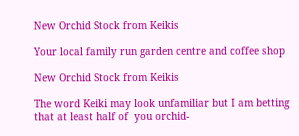New Orchid Stock from Keikis

Your local family run garden centre and coffee shop

New Orchid Stock from Keikis

The word Keiki may look unfamiliar but I am betting that at least half of  you orchid-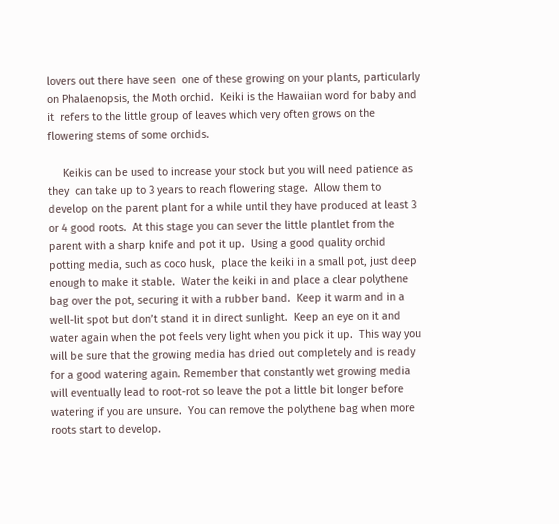lovers out there have seen  one of these growing on your plants, particularly on Phalaenopsis, the Moth orchid.  Keiki is the Hawaiian word for baby and it  refers to the little group of leaves which very often grows on the flowering stems of some orchids.

     Keikis can be used to increase your stock but you will need patience as they  can take up to 3 years to reach flowering stage.  Allow them to develop on the parent plant for a while until they have produced at least 3 or 4 good roots.  At this stage you can sever the little plantlet from the parent with a sharp knife and pot it up.  Using a good quality orchid potting media, such as coco husk,  place the keiki in a small pot, just deep enough to make it stable.  Water the keiki in and place a clear polythene bag over the pot, securing it with a rubber band.  Keep it warm and in a well-lit spot but don’t stand it in direct sunlight.  Keep an eye on it and water again when the pot feels very light when you pick it up.  This way you will be sure that the growing media has dried out completely and is ready for a good watering again. Remember that constantly wet growing media will eventually lead to root-rot so leave the pot a little bit longer before watering if you are unsure.  You can remove the polythene bag when more roots start to develop.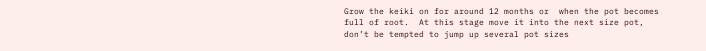Grow the keiki on for around 12 months or  when the pot becomes full of root.  At this stage move it into the next size pot, don’t be tempted to jump up several pot sizes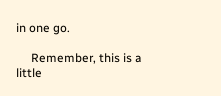in one go.

     Remember, this is a little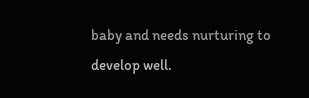baby and needs nurturing to develop well.